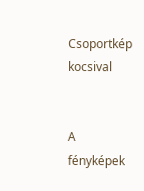Csoportkép kocsival


A fényképek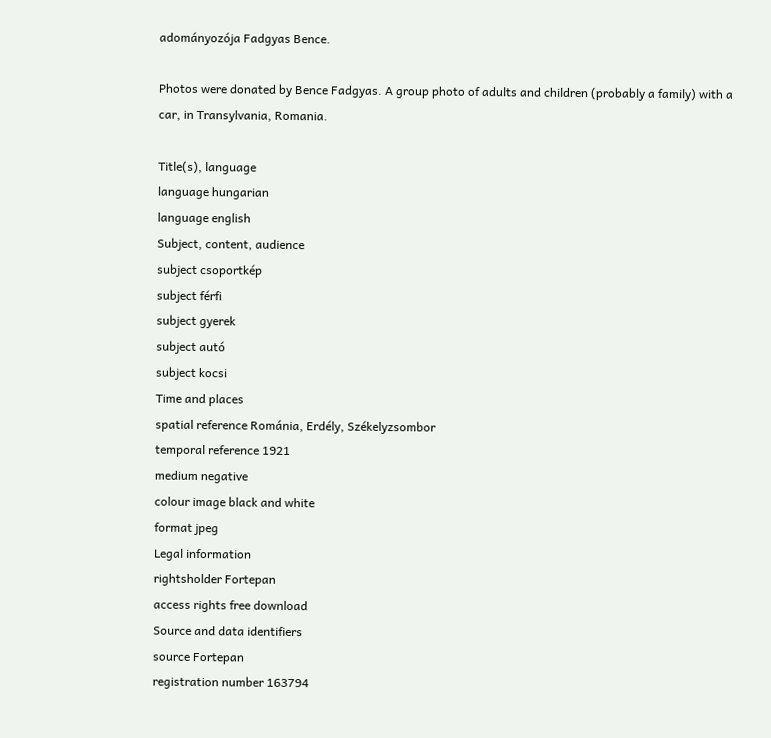adományozója Fadgyas Bence.

Photos were donated by Bence Fadgyas. A group photo of adults and children (probably a family) with a car, in Transylvania, Romania.

Title(s), language
language hungarian
language english
Subject, content, audience
subject csoportkép
subject férfi
subject gyerek
subject autó
subject kocsi
Time and places
spatial reference Románia, Erdély, Székelyzsombor
temporal reference 1921
medium negative
colour image black and white
format jpeg
Legal information
rightsholder Fortepan
access rights free download
Source and data identifiers
source Fortepan
registration number 163794